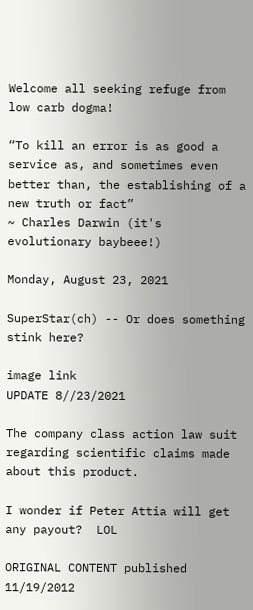Welcome all seeking refuge from low carb dogma!

“To kill an error is as good a service as, and sometimes even better than, the establishing of a new truth or fact”
~ Charles Darwin (it's evolutionary baybeee!)

Monday, August 23, 2021

SuperStar(ch) -- Or does something stink here?

image link
UPDATE 8//23/2021

The company class action law suit regarding scientific claims made about this product.

I wonder if Peter Attia will get any payout?  LOL

ORIGINAL CONTENT published 11/19/2012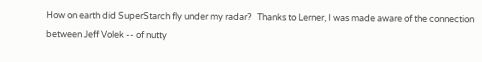How on earth did SuperStarch fly under my radar?   Thanks to Lerner, I was made aware of the connection between Jeff Volek -- of nutty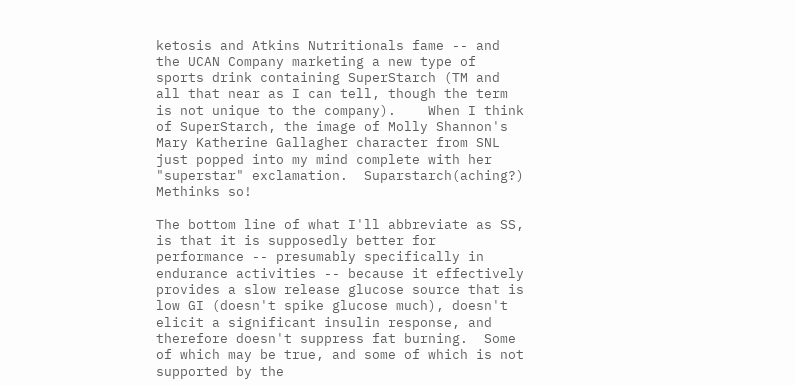ketosis and Atkins Nutritionals fame -- and the UCAN Company marketing a new type of sports drink containing SuperStarch (TM and all that near as I can tell, though the term is not unique to the company).    When I think of SuperStarch, the image of Molly Shannon's Mary Katherine Gallagher character from SNL just popped into my mind complete with her "superstar" exclamation.  Suparstarch(aching?)  Methinks so!

The bottom line of what I'll abbreviate as SS, is that it is supposedly better for performance -- presumably specifically in endurance activities -- because it effectively provides a slow release glucose source that is low GI (doesn't spike glucose much), doesn't elicit a significant insulin response, and therefore doesn't suppress fat burning.  Some of which may be true, and some of which is not supported by the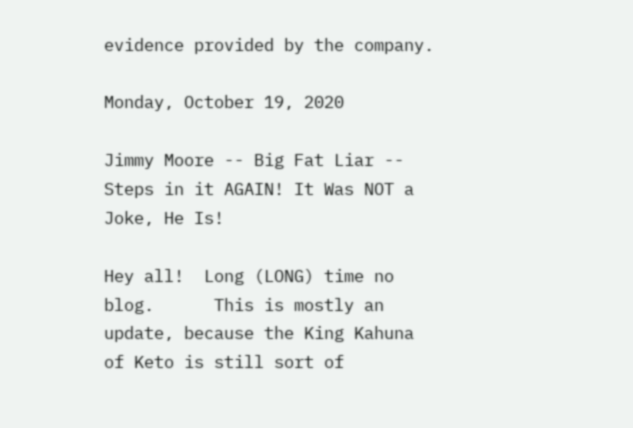evidence provided by the company.

Monday, October 19, 2020

Jimmy Moore -- Big Fat Liar -- Steps in it AGAIN! It Was NOT a Joke, He Is!

Hey all!  Long (LONG) time no blog.      This is mostly an update, because the King Kahuna of Keto is still sort of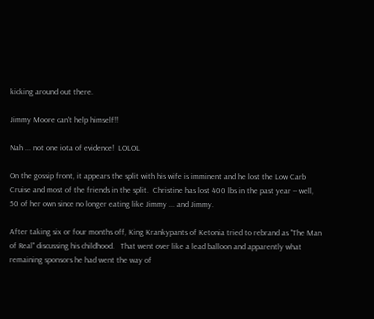kicking around out there.

Jimmy Moore can't help himself!!

Nah ... not one iota of evidence!  LOLOL

On the gossip front, it appears the split with his wife is imminent and he lost the Low Carb Cruise and most of the friends in the split.  Christine has lost 400 lbs in the past year -- well, 50 of her own since no longer eating like Jimmy ... and Jimmy.

After taking six or four months off, King Krankypants of Ketonia tried to rebrand as "The Man of Real" discussing his childhood.   That went over like a lead balloon and apparently what remaining sponsors he had went the way of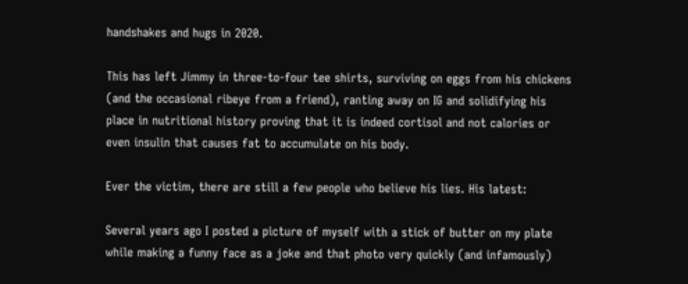handshakes and hugs in 2020.

This has left Jimmy in three-to-four tee shirts, surviving on eggs from his chickens (and the occasional ribeye from a friend), ranting away on IG and solidifying his place in nutritional history proving that it is indeed cortisol and not calories or even insulin that causes fat to accumulate on his body.

Ever the victim, there are still a few people who believe his lies. His latest:

Several years ago I posted a picture of myself with a stick of butter on my plate while making a funny face as a joke and that photo very quickly (and infamously)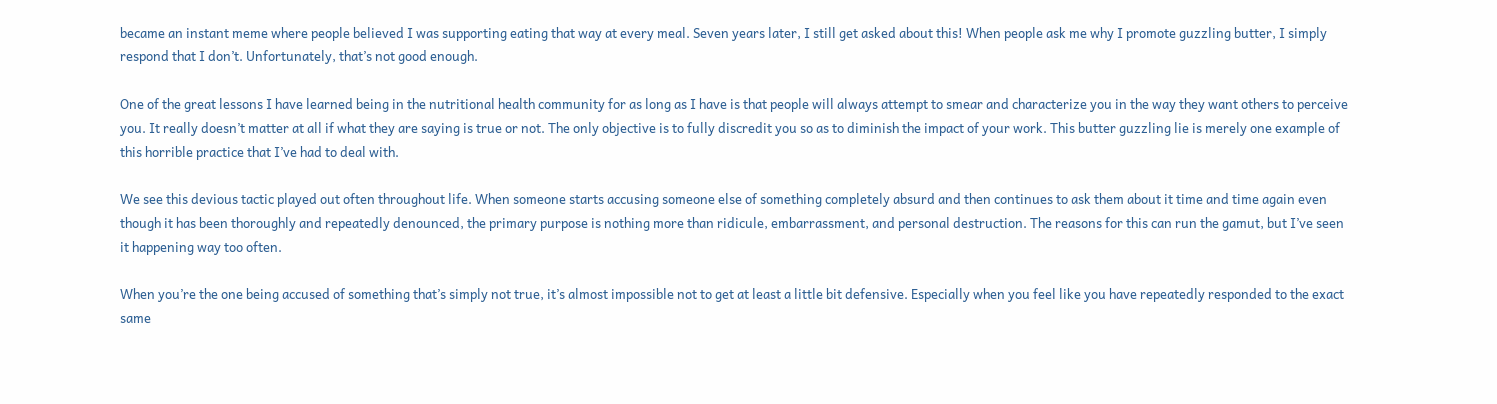became an instant meme where people believed I was supporting eating that way at every meal. Seven years later, I still get asked about this! When people ask me why I promote guzzling butter, I simply respond that I don’t. Unfortunately, that’s not good enough.

One of the great lessons I have learned being in the nutritional health community for as long as I have is that people will always attempt to smear and characterize you in the way they want others to perceive you. It really doesn’t matter at all if what they are saying is true or not. The only objective is to fully discredit you so as to diminish the impact of your work. This butter guzzling lie is merely one example of this horrible practice that I’ve had to deal with.

We see this devious tactic played out often throughout life. When someone starts accusing someone else of something completely absurd and then continues to ask them about it time and time again even though it has been thoroughly and repeatedly denounced, the primary purpose is nothing more than ridicule, embarrassment, and personal destruction. The reasons for this can run the gamut, but I’ve seen it happening way too often.

When you’re the one being accused of something that’s simply not true, it’s almost impossible not to get at least a little bit defensive. Especially when you feel like you have repeatedly responded to the exact same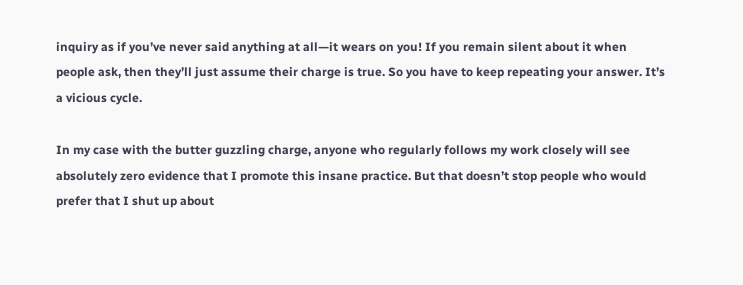inquiry as if you’ve never said anything at all—it wears on you! If you remain silent about it when people ask, then they’ll just assume their charge is true. So you have to keep repeating your answer. It’s a vicious cycle.

In my case with the butter guzzling charge, anyone who regularly follows my work closely will see absolutely zero evidence that I promote this insane practice. But that doesn’t stop people who would prefer that I shut up about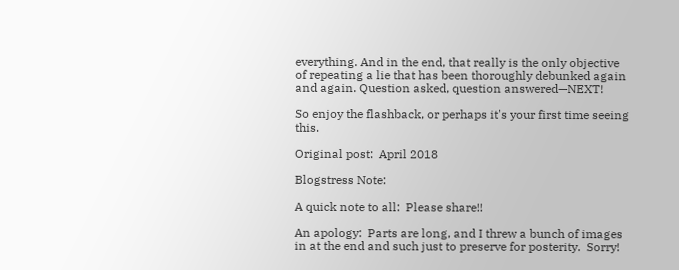everything. And in the end, that really is the only objective of repeating a lie that has been thoroughly debunked again and again. Question asked, question answered—NEXT!

So enjoy the flashback, or perhaps it's your first time seeing this.

Original post:  April 2018

Blogstress Note:

A quick note to all:  Please share!!

An apology:  Parts are long, and I threw a bunch of images in at the end and such just to preserve for posterity.  Sorry!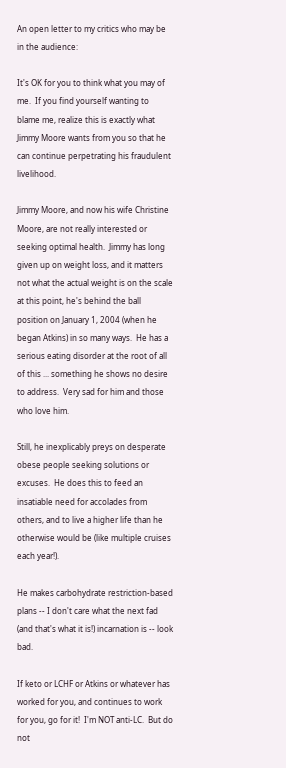An open letter to my critics who may be in the audience:

It's OK for you to think what you may of me.  If you find yourself wanting to blame me, realize this is exactly what Jimmy Moore wants from you so that he can continue perpetrating his fraudulent livelihood.

Jimmy Moore, and now his wife Christine Moore, are not really interested or seeking optimal health.  Jimmy has long given up on weight loss, and it matters not what the actual weight is on the scale at this point, he's behind the ball position on January 1, 2004 (when he began Atkins) in so many ways.  He has a serious eating disorder at the root of all of this ... something he shows no desire to address.  Very sad for him and those who love him.

Still, he inexplicably preys on desperate obese people seeking solutions or excuses.  He does this to feed an insatiable need for accolades from others, and to live a higher life than he otherwise would be (like multiple cruises each year!).

He makes carbohydrate restriction-based plans -- I don't care what the next fad (and that's what it is!) incarnation is -- look bad.

If keto or LCHF or Atkins or whatever has worked for you, and continues to work for you, go for it!  I'm NOT anti-LC.  But do not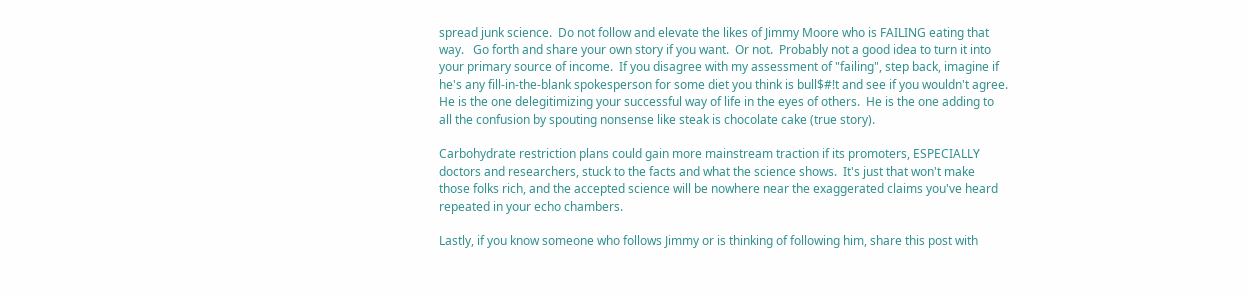spread junk science.  Do not follow and elevate the likes of Jimmy Moore who is FAILING eating that way.   Go forth and share your own story if you want.  Or not.  Probably not a good idea to turn it into your primary source of income.  If you disagree with my assessment of "failing", step back, imagine if he's any fill-in-the-blank spokesperson for some diet you think is bull$#!t and see if you wouldn't agree.    He is the one delegitimizing your successful way of life in the eyes of others.  He is the one adding to all the confusion by spouting nonsense like steak is chocolate cake (true story).

Carbohydrate restriction plans could gain more mainstream traction if its promoters, ESPECIALLY doctors and researchers, stuck to the facts and what the science shows.  It's just that won't make those folks rich, and the accepted science will be nowhere near the exaggerated claims you've heard repeated in your echo chambers.

Lastly, if you know someone who follows Jimmy or is thinking of following him, share this post with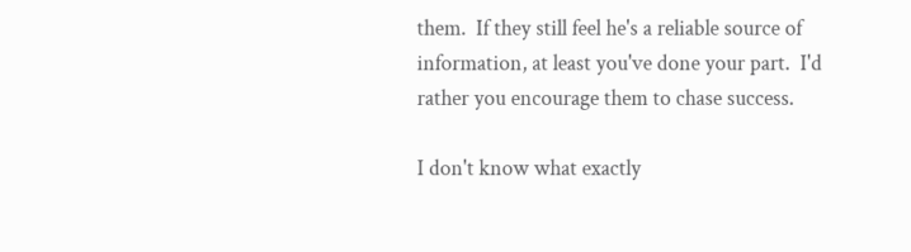them.  If they still feel he's a reliable source of information, at least you've done your part.  I'd rather you encourage them to chase success.

I don't know what exactly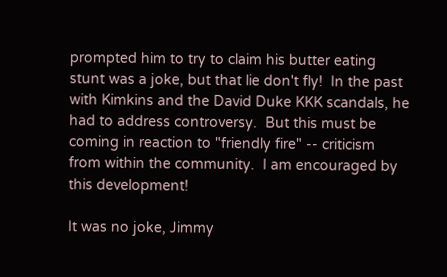prompted him to try to claim his butter eating stunt was a joke, but that lie don't fly!  In the past with Kimkins and the David Duke KKK scandals, he had to address controversy.  But this must be coming in reaction to "friendly fire" -- criticism from within the community.  I am encouraged by this development!

It was no joke, Jimmy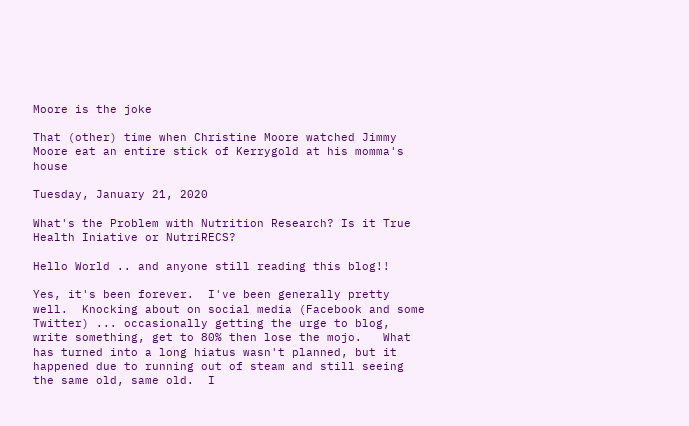Moore is the joke

That (other) time when Christine Moore watched Jimmy Moore eat an entire stick of Kerrygold at his momma's house

Tuesday, January 21, 2020

What's the Problem with Nutrition Research? Is it True Health Iniative or NutriRECS?

Hello World .. and anyone still reading this blog!!

Yes, it's been forever.  I've been generally pretty well.  Knocking about on social media (Facebook and some Twitter) ... occasionally getting the urge to blog, write something, get to 80% then lose the mojo.   What has turned into a long hiatus wasn't planned, but it happened due to running out of steam and still seeing the same old, same old.  I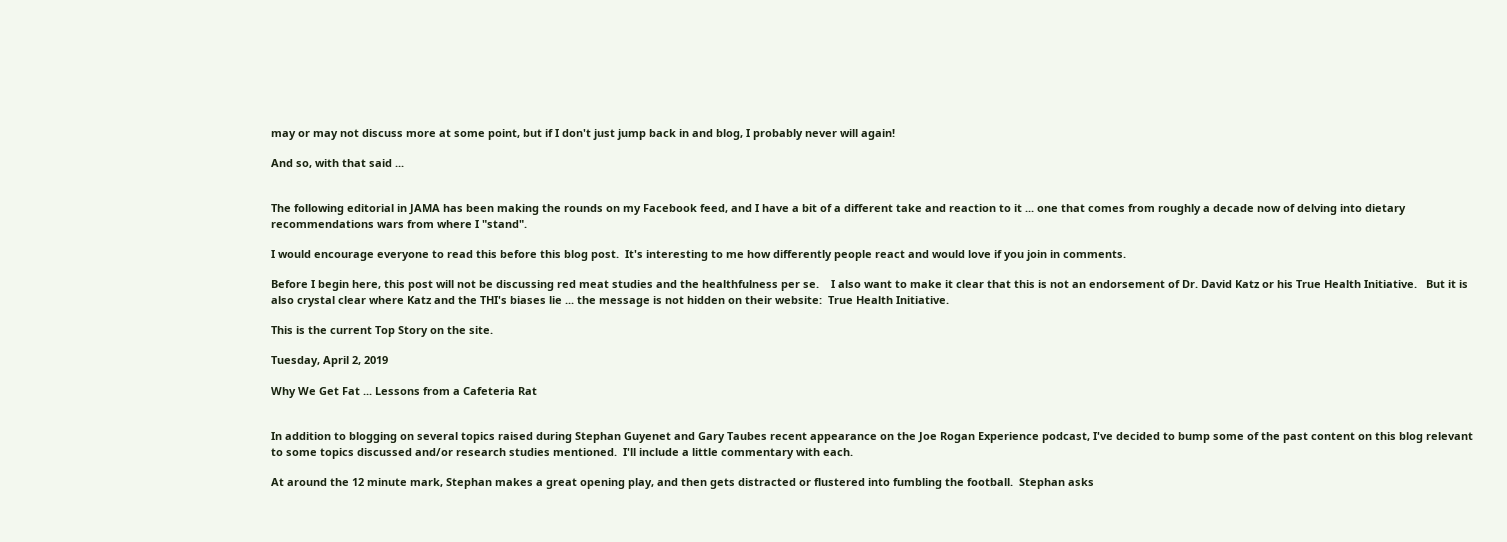may or may not discuss more at some point, but if I don't just jump back in and blog, I probably never will again!

And so, with that said ...


The following editorial in JAMA has been making the rounds on my Facebook feed, and I have a bit of a different take and reaction to it ... one that comes from roughly a decade now of delving into dietary recommendations wars from where I "stand".

I would encourage everyone to read this before this blog post.  It's interesting to me how differently people react and would love if you join in comments.

Before I begin here, this post will not be discussing red meat studies and the healthfulness per se.    I also want to make it clear that this is not an endorsement of Dr. David Katz or his True Health Initiative.   But it is also crystal clear where Katz and the THI's biases lie ... the message is not hidden on their website:  True Health Initiative.

This is the current Top Story on the site.

Tuesday, April 2, 2019

Why We Get Fat ... Lessons from a Cafeteria Rat


In addition to blogging on several topics raised during Stephan Guyenet and Gary Taubes recent appearance on the Joe Rogan Experience podcast, I've decided to bump some of the past content on this blog relevant to some topics discussed and/or research studies mentioned.  I'll include a little commentary with each.

At around the 12 minute mark, Stephan makes a great opening play, and then gets distracted or flustered into fumbling the football.  Stephan asks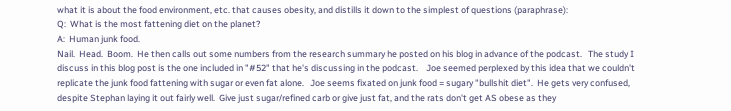what it is about the food environment, etc. that causes obesity, and distills it down to the simplest of questions (paraphrase):
Q:  What is the most fattening diet on the planet?
A:  Human junk food.
Nail.  Head.  Boom.  He then calls out some numbers from the research summary he posted on his blog in advance of the podcast.   The study I discuss in this blog post is the one included in "#52" that he's discussing in the podcast.    Joe seemed perplexed by this idea that we couldn't replicate the junk food fattening with sugar or even fat alone.   Joe seems fixated on junk food = sugary "bullshit diet".  He gets very confused, despite Stephan laying it out fairly well.  Give just sugar/refined carb or give just fat, and the rats don't get AS obese as they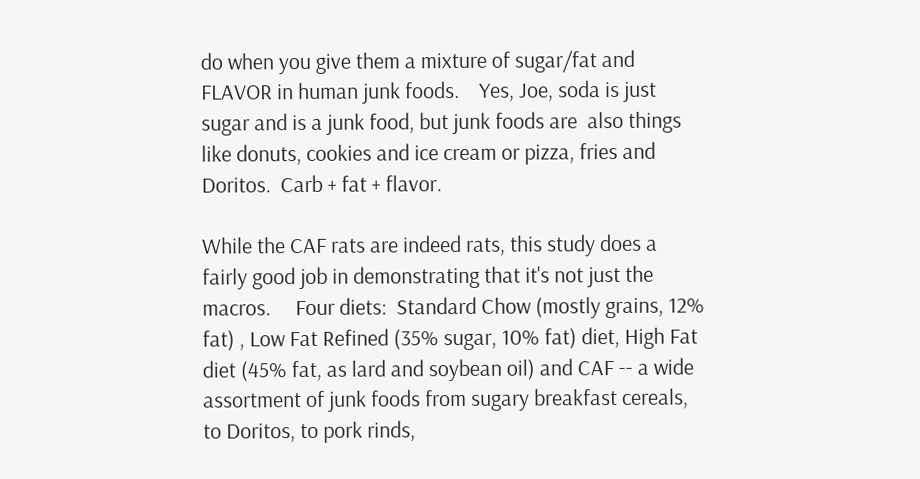do when you give them a mixture of sugar/fat and FLAVOR in human junk foods.    Yes, Joe, soda is just sugar and is a junk food, but junk foods are  also things like donuts, cookies and ice cream or pizza, fries and Doritos.  Carb + fat + flavor.

While the CAF rats are indeed rats, this study does a fairly good job in demonstrating that it's not just the macros.     Four diets:  Standard Chow (mostly grains, 12% fat) , Low Fat Refined (35% sugar, 10% fat) diet, High Fat diet (45% fat, as lard and soybean oil) and CAF -- a wide assortment of junk foods from sugary breakfast cereals, to Doritos, to pork rinds,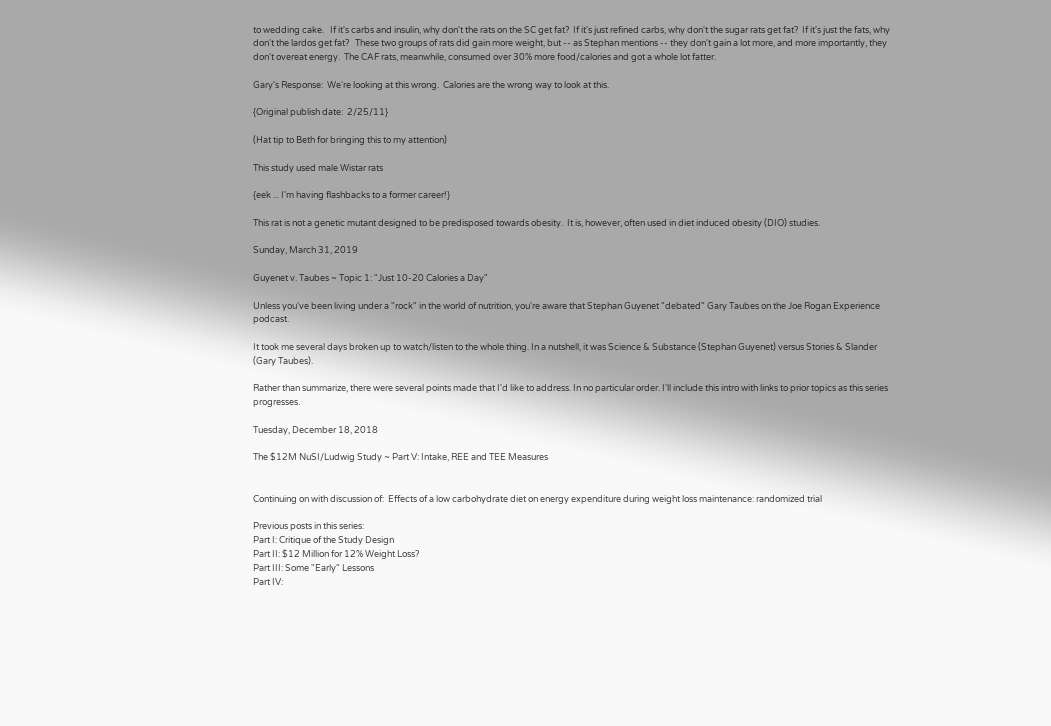to wedding cake.   If it's carbs and insulin, why don't the rats on the SC get fat?  If it's just refined carbs, why don't the sugar rats get fat?  If it's just the fats, why don't the lardos get fat?   These two groups of rats did gain more weight, but -- as Stephan mentions -- they don't gain a lot more, and more importantly, they don't overeat energy.  The CAF rats, meanwhile, consumed over 30% more food/calories and got a whole lot fatter.

Gary's Response:  We're looking at this wrong.  Calories are the wrong way to look at this.

{Original publish date:  2/25/11}

(Hat tip to Beth for bringing this to my attention)

This study used male Wistar rats

{eek ... I'm having flashbacks to a former career!}

This rat is not a genetic mutant designed to be predisposed towards obesity.  It is, however, often used in diet induced obesity (DIO) studies.

Sunday, March 31, 2019

Guyenet v. Taubes ~ Topic 1: "Just 10-20 Calories a Day"

Unless you've been living under a "rock" in the world of nutrition, you're aware that Stephan Guyenet "debated" Gary Taubes on the Joe Rogan Experience podcast.

It took me several days broken up to watch/listen to the whole thing. In a nutshell, it was Science & Substance (Stephan Guyenet) versus Stories & Slander (Gary Taubes).

Rather than summarize, there were several points made that I'd like to address. In no particular order. I'll include this intro with links to prior topics as this series progresses.

Tuesday, December 18, 2018

The $12M NuSI/Ludwig Study ~ Part V: Intake, REE and TEE Measures


Continuing on with discussion of:  Effects of a low carbohydrate diet on energy expenditure during weight loss maintenance: randomized trial

Previous posts in this series:
Part I: Critique of the Study Design
Part II: $12 Million for 12% Weight Loss?
Part III: Some "Early" Lessons
Part IV: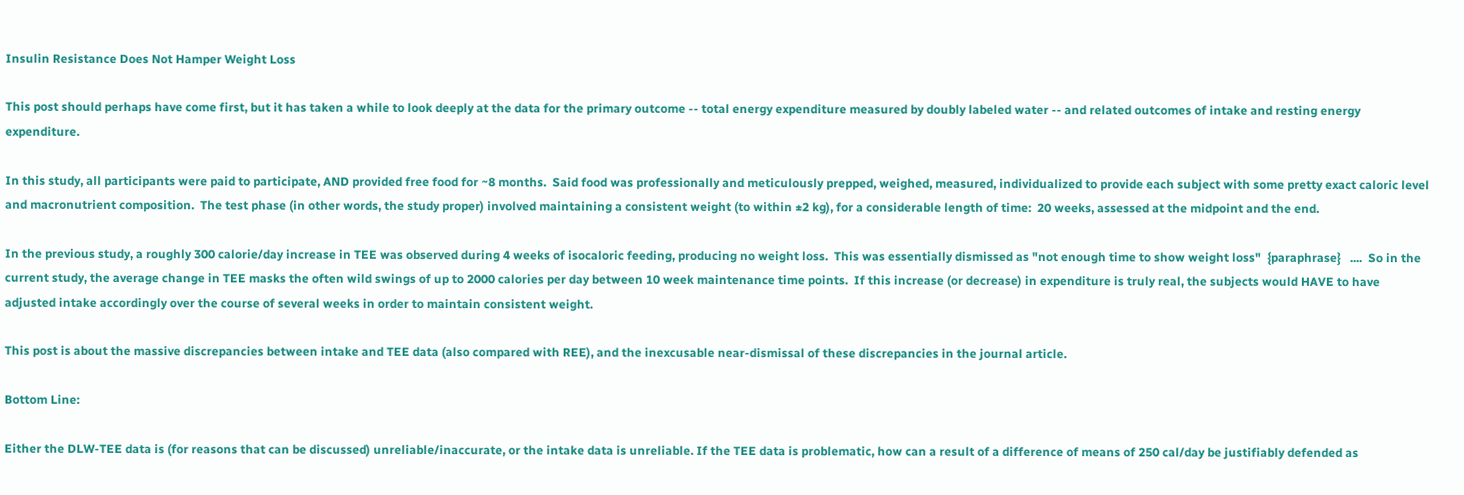Insulin Resistance Does Not Hamper Weight Loss

This post should perhaps have come first, but it has taken a while to look deeply at the data for the primary outcome -- total energy expenditure measured by doubly labeled water -- and related outcomes of intake and resting energy expenditure.

In this study, all participants were paid to participate, AND provided free food for ~8 months.  Said food was professionally and meticulously prepped, weighed, measured, individualized to provide each subject with some pretty exact caloric level and macronutrient composition.  The test phase (in other words, the study proper) involved maintaining a consistent weight (to within ±2 kg), for a considerable length of time:  20 weeks, assessed at the midpoint and the end.

In the previous study, a roughly 300 calorie/day increase in TEE was observed during 4 weeks of isocaloric feeding, producing no weight loss.  This was essentially dismissed as "not enough time to show weight loss"  {paraphrase}   ....  So in the current study, the average change in TEE masks the often wild swings of up to 2000 calories per day between 10 week maintenance time points.  If this increase (or decrease) in expenditure is truly real, the subjects would HAVE to have adjusted intake accordingly over the course of several weeks in order to maintain consistent weight.

This post is about the massive discrepancies between intake and TEE data (also compared with REE), and the inexcusable near-dismissal of these discrepancies in the journal article.

Bottom Line:

Either the DLW-TEE data is (for reasons that can be discussed) unreliable/inaccurate, or the intake data is unreliable. If the TEE data is problematic, how can a result of a difference of means of 250 cal/day be justifiably defended as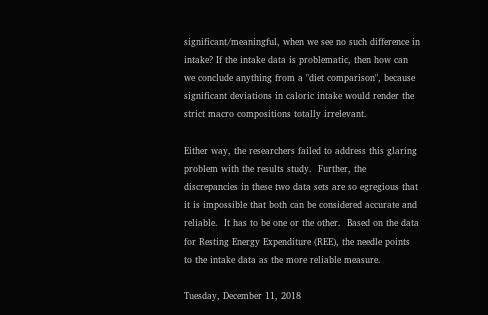significant/meaningful, when we see no such difference in intake? If the intake data is problematic, then how can we conclude anything from a "diet comparison", because significant deviations in caloric intake would render the strict macro compositions totally irrelevant.

Either way, the researchers failed to address this glaring problem with the results study.  Further, the discrepancies in these two data sets are so egregious that it is impossible that both can be considered accurate and reliable.  It has to be one or the other.  Based on the data for Resting Energy Expenditure (REE), the needle points to the intake data as the more reliable measure.

Tuesday, December 11, 2018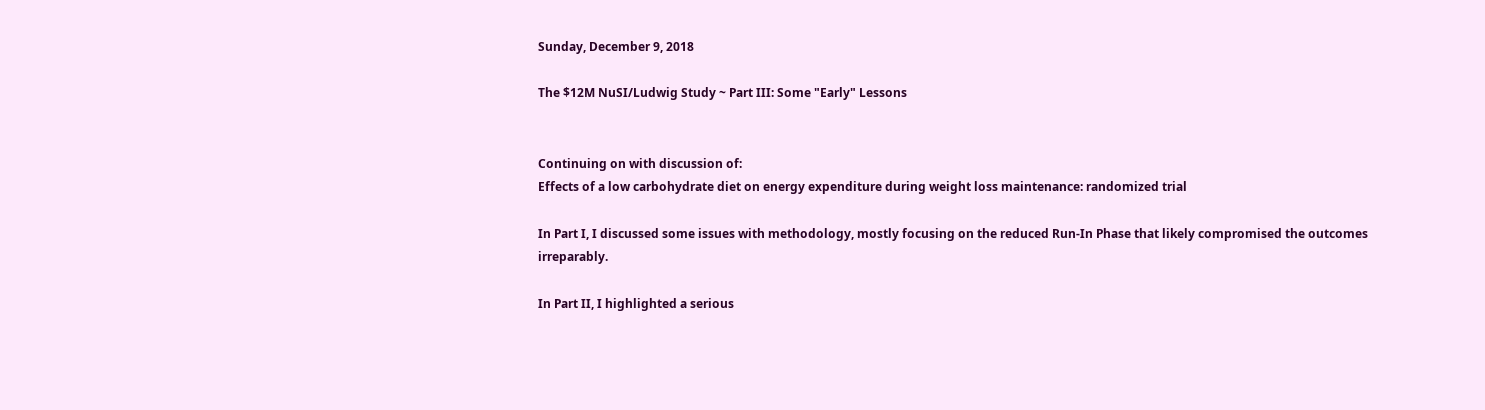Sunday, December 9, 2018

The $12M NuSI/Ludwig Study ~ Part III: Some "Early" Lessons


Continuing on with discussion of:
Effects of a low carbohydrate diet on energy expenditure during weight loss maintenance: randomized trial

In Part I, I discussed some issues with methodology, mostly focusing on the reduced Run-In Phase that likely compromised the outcomes irreparably.

In Part II, I highlighted a serious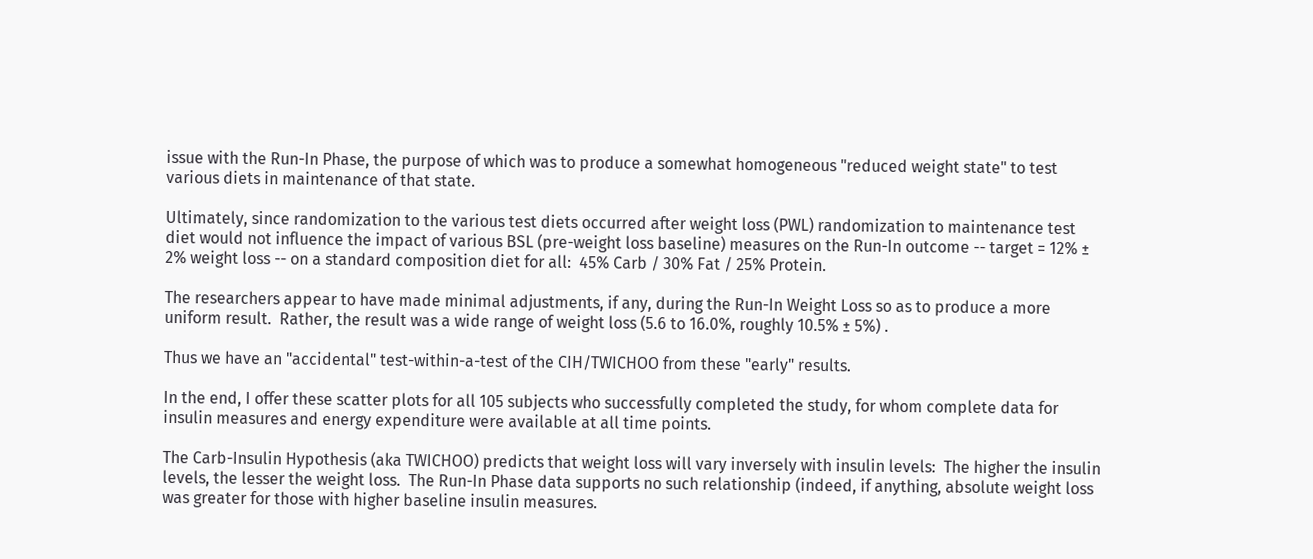issue with the Run-In Phase, the purpose of which was to produce a somewhat homogeneous "reduced weight state" to test various diets in maintenance of that state.

Ultimately, since randomization to the various test diets occurred after weight loss (PWL) randomization to maintenance test diet would not influence the impact of various BSL (pre-weight loss baseline) measures on the Run-In outcome -- target = 12% ± 2% weight loss -- on a standard composition diet for all:  45% Carb / 30% Fat / 25% Protein.

The researchers appear to have made minimal adjustments, if any, during the Run-In Weight Loss so as to produce a more uniform result.  Rather, the result was a wide range of weight loss (5.6 to 16.0%, roughly 10.5% ± 5%) .

Thus we have an "accidental" test-within-a-test of the CIH/TWICHOO from these "early" results.

In the end, I offer these scatter plots for all 105 subjects who successfully completed the study, for whom complete data for insulin measures and energy expenditure were available at all time points.

The Carb-Insulin Hypothesis (aka TWICHOO) predicts that weight loss will vary inversely with insulin levels:  The higher the insulin levels, the lesser the weight loss.  The Run-In Phase data supports no such relationship (indeed, if anything, absolute weight loss was greater for those with higher baseline insulin measures.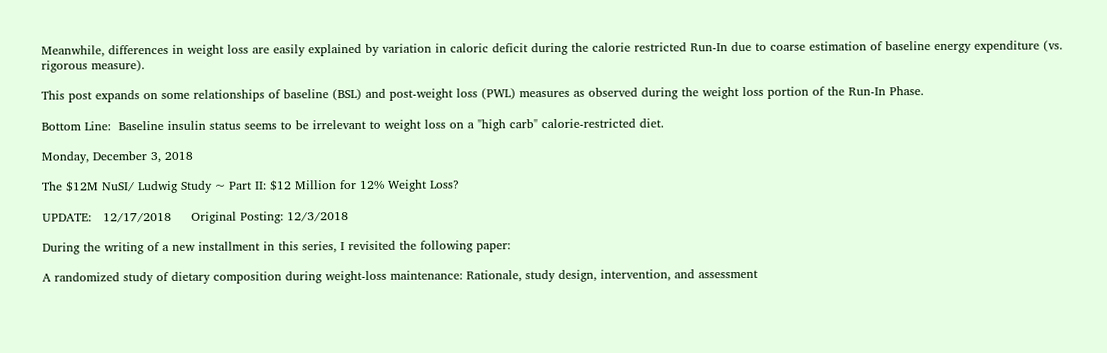Meanwhile, differences in weight loss are easily explained by variation in caloric deficit during the calorie restricted Run-In due to coarse estimation of baseline energy expenditure (vs. rigorous measure).

This post expands on some relationships of baseline (BSL) and post-weight loss (PWL) measures as observed during the weight loss portion of the Run-In Phase.

Bottom Line:  Baseline insulin status seems to be irrelevant to weight loss on a "high carb" calorie-restricted diet.

Monday, December 3, 2018

The $12M NuSI/ Ludwig Study ~ Part II: $12 Million for 12% Weight Loss?

UPDATE:   12/17/2018     Original Posting: 12/3/2018

During the writing of a new installment in this series, I revisited the following paper:

A randomized study of dietary composition during weight-loss maintenance: Rationale, study design, intervention, and assessment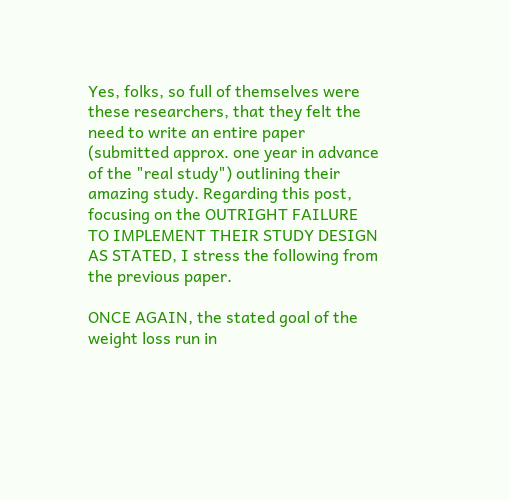Yes, folks, so full of themselves were these researchers, that they felt the need to write an entire paper (submitted approx. one year in advance of the "real study") outlining their amazing study. Regarding this post, focusing on the OUTRIGHT FAILURE TO IMPLEMENT THEIR STUDY DESIGN AS STATED, I stress the following from the previous paper.

ONCE AGAIN, the stated goal of the weight loss run in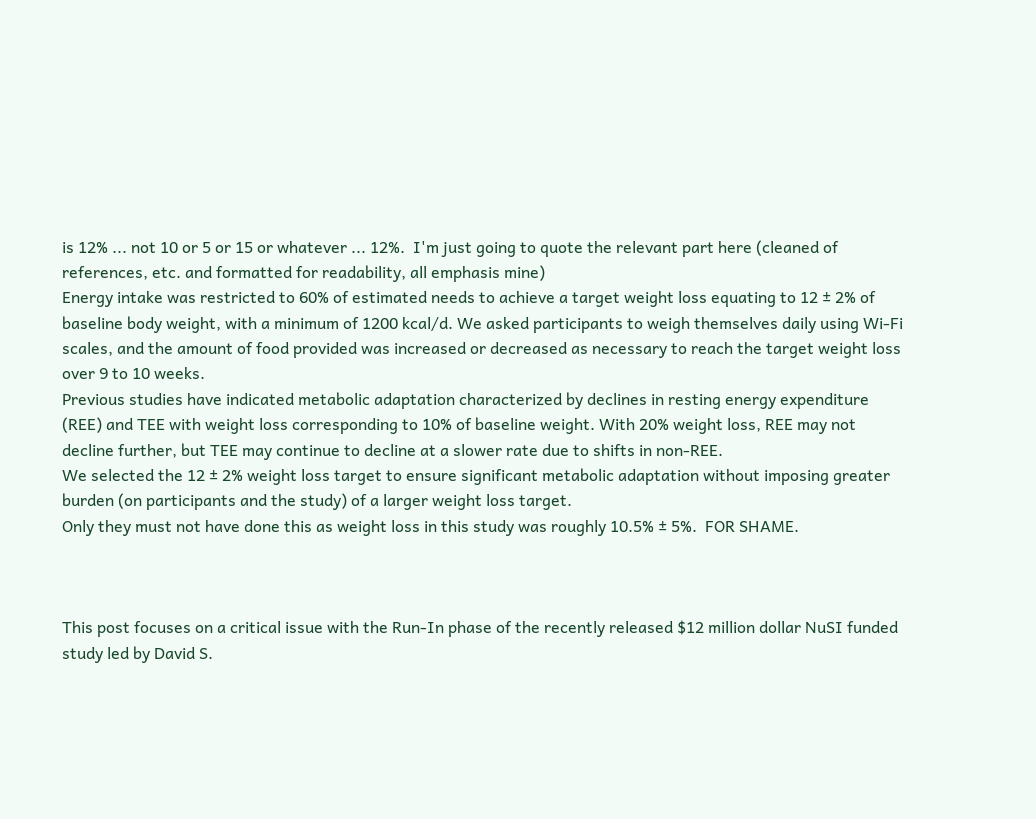is 12% ... not 10 or 5 or 15 or whatever ... 12%.  I'm just going to quote the relevant part here (cleaned of references, etc. and formatted for readability, all emphasis mine)
Energy intake was restricted to 60% of estimated needs to achieve a target weight loss equating to 12 ± 2% of baseline body weight, with a minimum of 1200 kcal/d. We asked participants to weigh themselves daily using Wi-Fi scales, and the amount of food provided was increased or decreased as necessary to reach the target weight loss over 9 to 10 weeks.
Previous studies have indicated metabolic adaptation characterized by declines in resting energy expenditure (REE) and TEE with weight loss corresponding to 10% of baseline weight. With 20% weight loss, REE may not decline further, but TEE may continue to decline at a slower rate due to shifts in non-REE.
We selected the 12 ± 2% weight loss target to ensure significant metabolic adaptation without imposing greater burden (on participants and the study) of a larger weight loss target.
Only they must not have done this as weight loss in this study was roughly 10.5% ± 5%.  FOR SHAME.



This post focuses on a critical issue with the Run-In phase of the recently released $12 million dollar NuSI funded study led by David S.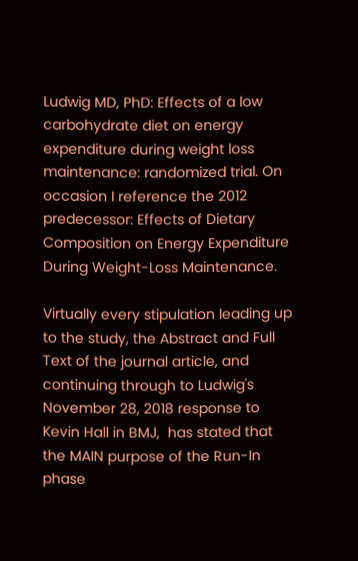Ludwig MD, PhD: Effects of a low carbohydrate diet on energy expenditure during weight loss maintenance: randomized trial. On occasion I reference the 2012 predecessor: Effects of Dietary Composition on Energy Expenditure During Weight-Loss Maintenance.

Virtually every stipulation leading up to the study, the Abstract and Full Text of the journal article, and continuing through to Ludwig's November 28, 2018 response to Kevin Hall in BMJ,  has stated that the MAIN purpose of the Run-In phase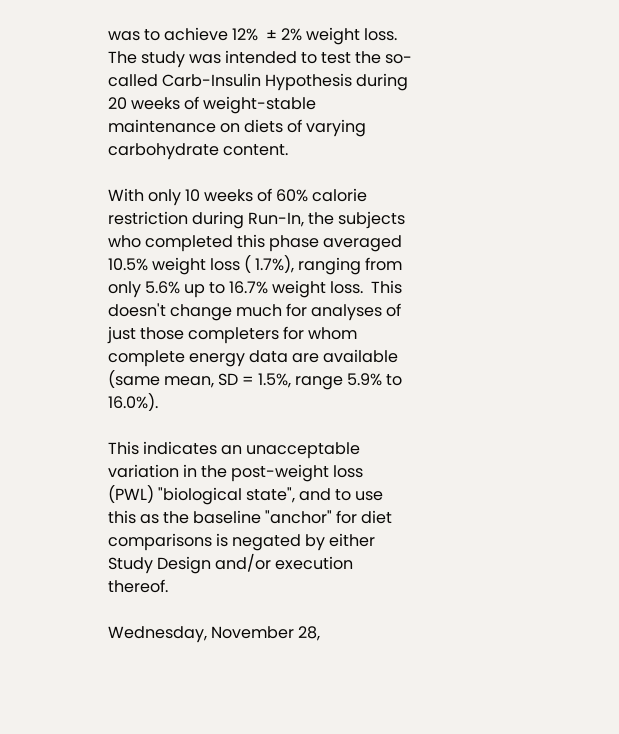was to achieve 12%  ± 2% weight loss.  The study was intended to test the so-called Carb-Insulin Hypothesis during 20 weeks of weight-stable maintenance on diets of varying carbohydrate content.

With only 10 weeks of 60% calorie restriction during Run-In, the subjects who completed this phase averaged 10.5% weight loss ( 1.7%), ranging from only 5.6% up to 16.7% weight loss.  This doesn't change much for analyses of just those completers for whom complete energy data are available (same mean, SD = 1.5%, range 5.9% to 16.0%).

This indicates an unacceptable variation in the post-weight loss (PWL) "biological state", and to use this as the baseline "anchor" for diet comparisons is negated by either Study Design and/or execution thereof.

Wednesday, November 28,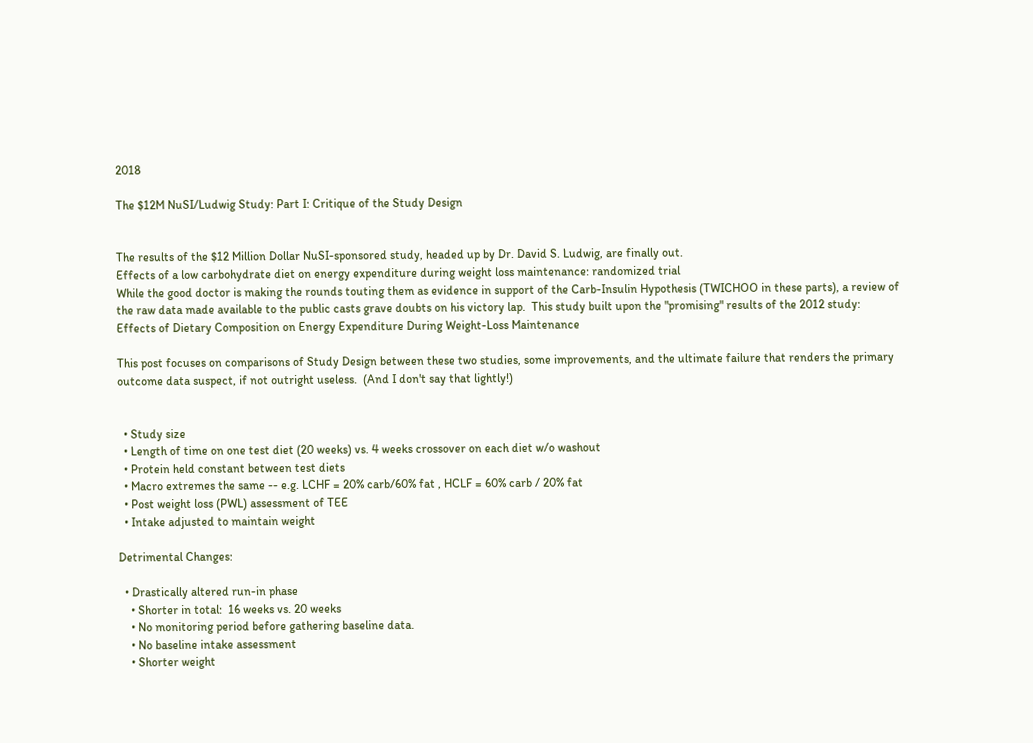2018

The $12M NuSI/Ludwig Study: Part I: Critique of the Study Design


The results of the $12 Million Dollar NuSI-sponsored study, headed up by Dr. David S. Ludwig, are finally out.
Effects of a low carbohydrate diet on energy expenditure during weight loss maintenance: randomized trial
While the good doctor is making the rounds touting them as evidence in support of the Carb-Insulin Hypothesis (TWICHOO in these parts), a review of the raw data made available to the public casts grave doubts on his victory lap.  This study built upon the "promising" results of the 2012 study:
Effects of Dietary Composition on Energy Expenditure During Weight-Loss Maintenance

This post focuses on comparisons of Study Design between these two studies, some improvements, and the ultimate failure that renders the primary outcome data suspect, if not outright useless.  (And I don't say that lightly!)


  • Study size
  • Length of time on one test diet (20 weeks) vs. 4 weeks crossover on each diet w/o washout
  • Protein held constant between test diets
  • Macro extremes the same -- e.g. LCHF = 20% carb/60% fat , HCLF = 60% carb / 20% fat
  • Post weight loss (PWL) assessment of TEE
  • Intake adjusted to maintain weight

Detrimental Changes:

  • Drastically altered run-in phase
    • Shorter in total:  16 weeks vs. 20 weeks
    • No monitoring period before gathering baseline data.
    • No baseline intake assessment
    • Shorter weight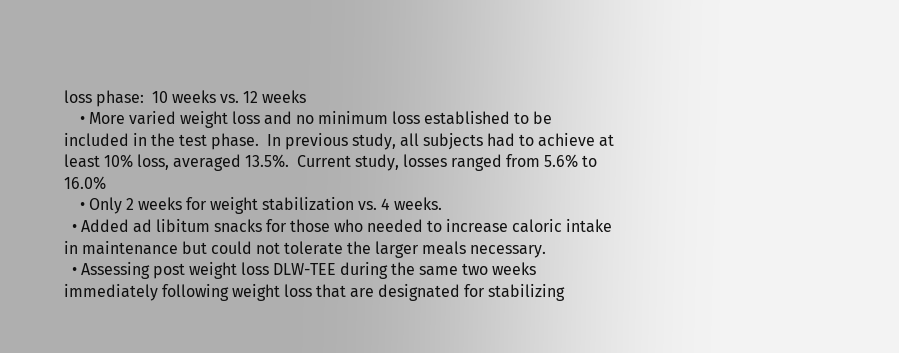loss phase:  10 weeks vs. 12 weeks
    • More varied weight loss and no minimum loss established to be included in the test phase.  In previous study, all subjects had to achieve at least 10% loss, averaged 13.5%.  Current study, losses ranged from 5.6% to 16.0%
    • Only 2 weeks for weight stabilization vs. 4 weeks.
  • Added ad libitum snacks for those who needed to increase caloric intake in maintenance but could not tolerate the larger meals necessary.
  • Assessing post weight loss DLW-TEE during the same two weeks immediately following weight loss that are designated for stabilizing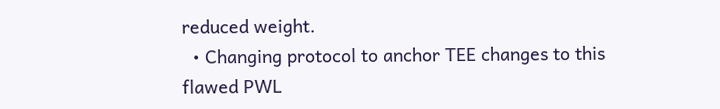reduced weight.
  • Changing protocol to anchor TEE changes to this flawed PWL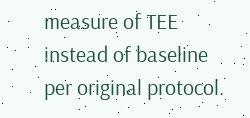measure of TEE instead of baseline per original protocol.